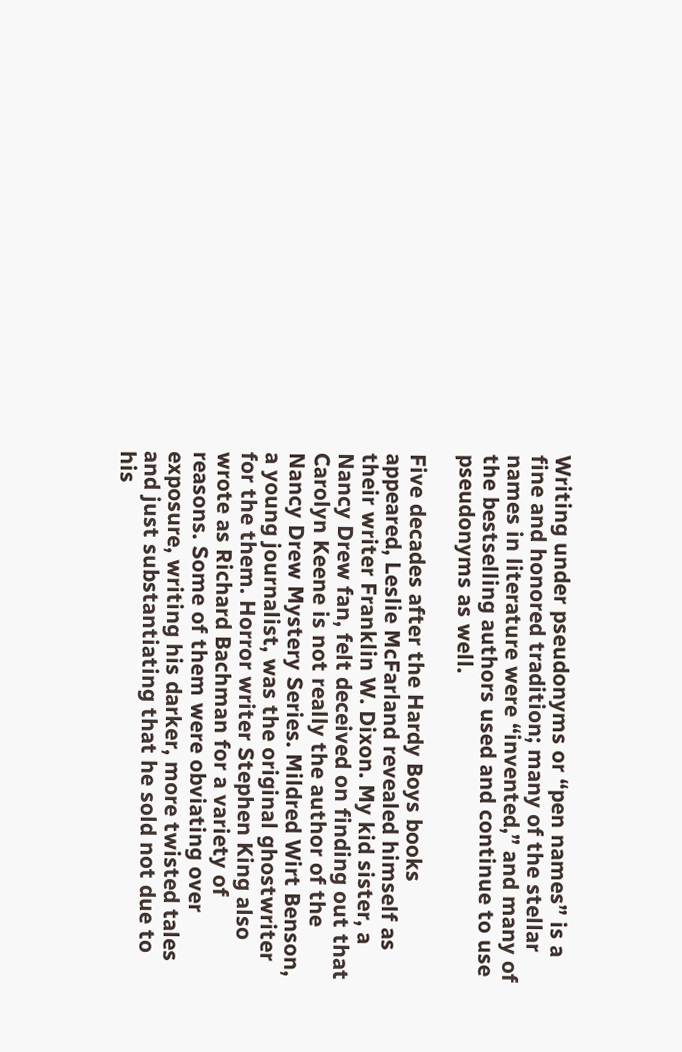Writing under pseudonyms or “pen names” is a fine and honored tradition; many of the stellar names in literature were “invented,” and many of the bestselling authors used and continue to use pseudonyms as well.

Five decades after the Hardy Boys books appeared, Leslie McFarland revealed himself as their writer Franklin W. Dixon. My kid sister, a Nancy Drew fan, felt deceived on finding out that Carolyn Keene is not really the author of the Nancy Drew Mystery Series. Mildred Wirt Benson, a young journalist, was the original ghostwriter for the them. Horror writer Stephen King also wrote as Richard Bachman for a variety of reasons. Some of them were obviating over exposure, writing his darker, more twisted tales and just substantiating that he sold not due to his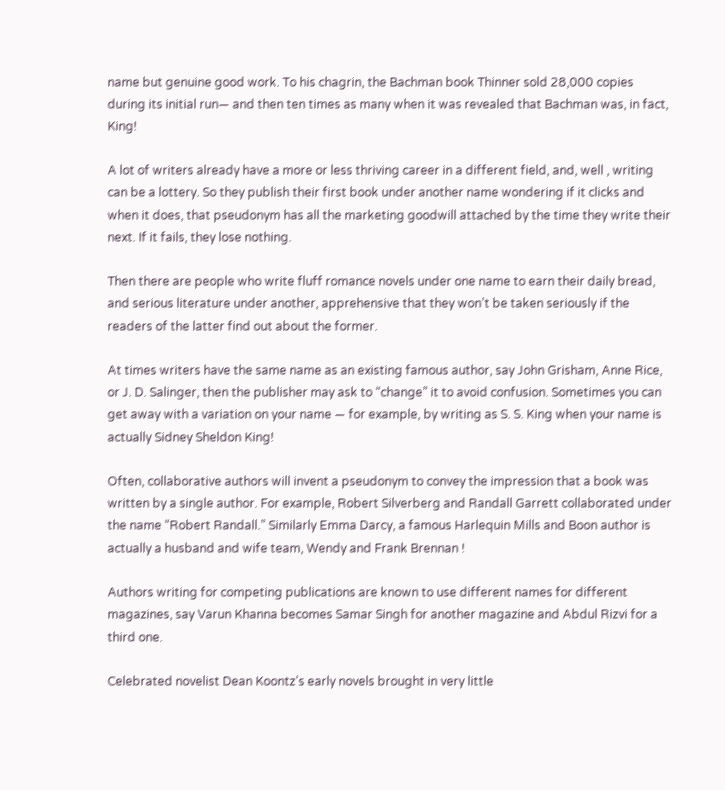name but genuine good work. To his chagrin, the Bachman book Thinner sold 28,000 copies during its initial run— and then ten times as many when it was revealed that Bachman was, in fact, King!

A lot of writers already have a more or less thriving career in a different field, and, well , writing can be a lottery. So they publish their first book under another name wondering if it clicks and when it does, that pseudonym has all the marketing goodwill attached by the time they write their next. If it fails, they lose nothing.

Then there are people who write fluff romance novels under one name to earn their daily bread, and serious literature under another, apprehensive that they won’t be taken seriously if the readers of the latter find out about the former.

At times writers have the same name as an existing famous author, say John Grisham, Anne Rice, or J. D. Salinger, then the publisher may ask to “change” it to avoid confusion. Sometimes you can get away with a variation on your name — for example, by writing as S. S. King when your name is actually Sidney Sheldon King!

Often, collaborative authors will invent a pseudonym to convey the impression that a book was written by a single author. For example, Robert Silverberg and Randall Garrett collaborated under the name “Robert Randall.” Similarly Emma Darcy, a famous Harlequin Mills and Boon author is actually a husband and wife team, Wendy and Frank Brennan !

Authors writing for competing publications are known to use different names for different magazines, say Varun Khanna becomes Samar Singh for another magazine and Abdul Rizvi for a third one.

Celebrated novelist Dean Koontz’s early novels brought in very little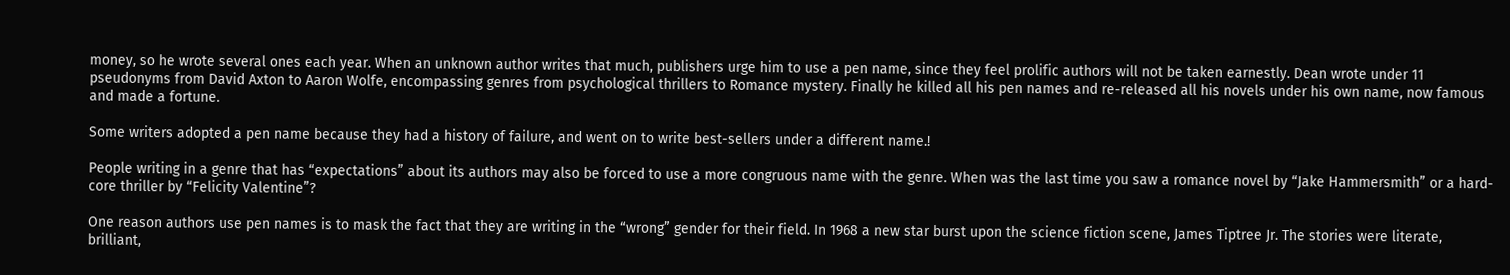money, so he wrote several ones each year. When an unknown author writes that much, publishers urge him to use a pen name, since they feel prolific authors will not be taken earnestly. Dean wrote under 11 pseudonyms from David Axton to Aaron Wolfe, encompassing genres from psychological thrillers to Romance mystery. Finally he killed all his pen names and re-released all his novels under his own name, now famous and made a fortune.

Some writers adopted a pen name because they had a history of failure, and went on to write best-sellers under a different name.!

People writing in a genre that has “expectations” about its authors may also be forced to use a more congruous name with the genre. When was the last time you saw a romance novel by “Jake Hammersmith” or a hard-core thriller by “Felicity Valentine”?

One reason authors use pen names is to mask the fact that they are writing in the “wrong” gender for their field. In 1968 a new star burst upon the science fiction scene, James Tiptree Jr. The stories were literate, brilliant,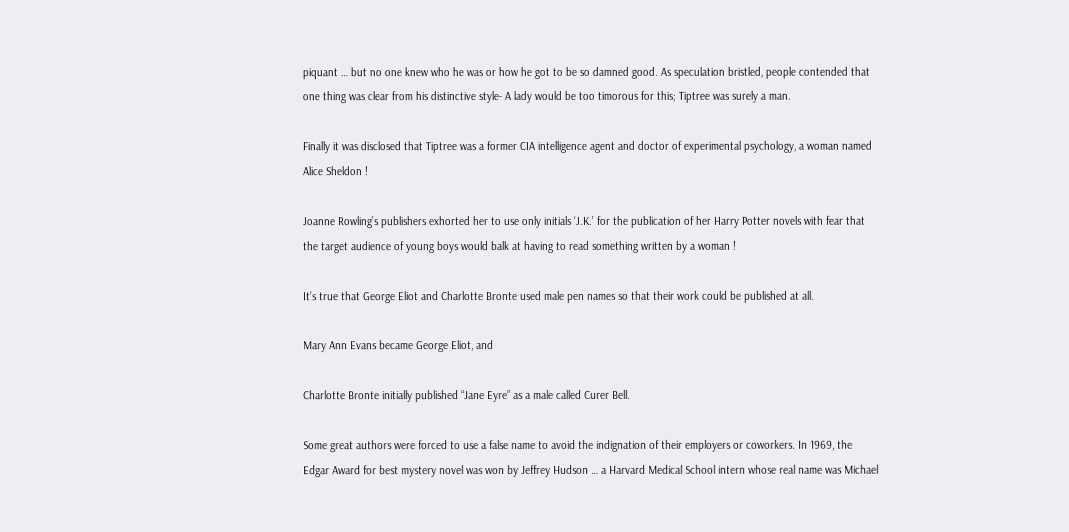piquant … but no one knew who he was or how he got to be so damned good. As speculation bristled, people contended that one thing was clear from his distinctive style- A lady would be too timorous for this; Tiptree was surely a man.

Finally it was disclosed that Tiptree was a former CIA intelligence agent and doctor of experimental psychology, a woman named Alice Sheldon !

Joanne Rowling’s publishers exhorted her to use only initials ‘J.K.’ for the publication of her Harry Potter novels with fear that the target audience of young boys would balk at having to read something written by a woman !

It’s true that George Eliot and Charlotte Bronte used male pen names so that their work could be published at all.

Mary Ann Evans became George Eliot, and

Charlotte Bronte initially published “Jane Eyre” as a male called Curer Bell.

Some great authors were forced to use a false name to avoid the indignation of their employers or coworkers. In 1969, the Edgar Award for best mystery novel was won by Jeffrey Hudson … a Harvard Medical School intern whose real name was Michael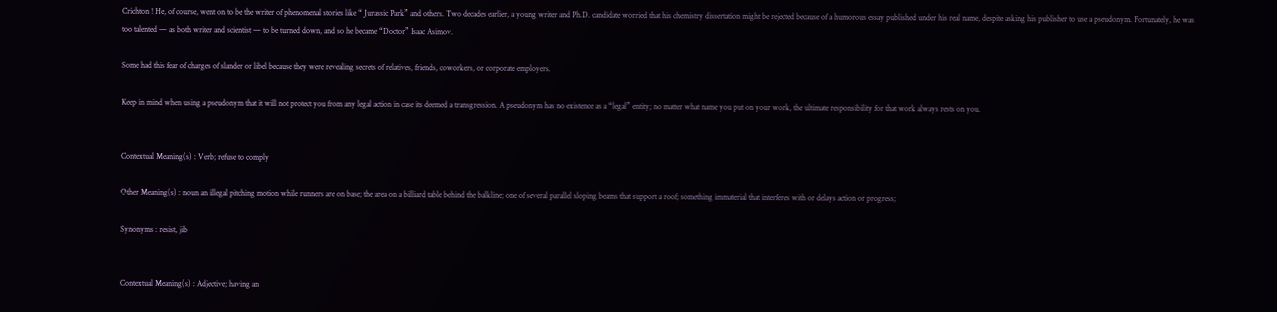Crichton ! He, of course, went on to be the writer of phenomenal stories like “ Jurassic Park” and others. Two decades earlier, a young writer and Ph.D. candidate worried that his chemistry dissertation might be rejected because of a humorous essay published under his real name, despite asking his publisher to use a pseudonym. Fortunately, he was too talented — as both writer and scientist — to be turned down, and so he became “Doctor” Isaac Asimov.

Some had this fear of charges of slander or libel because they were revealing secrets of relatives, friends, coworkers, or corporate employers.

Keep in mind when using a pseudonym that it will not protect you from any legal action in case its deemed a transgression. A pseudonym has no existence as a “legal” entity; no matter what name you put on your work, the ultimate responsibility for that work always rests on you.


Contextual Meaning(s) : Verb; refuse to comply

Other Meaning(s) : noun an illegal pitching motion while runners are on base; the area on a billiard table behind the balkline; one of several parallel sloping beams that support a roof; something immaterial that interferes with or delays action or progress;

Synonyms : resist, jib


Contextual Meaning(s) : Adjective; having an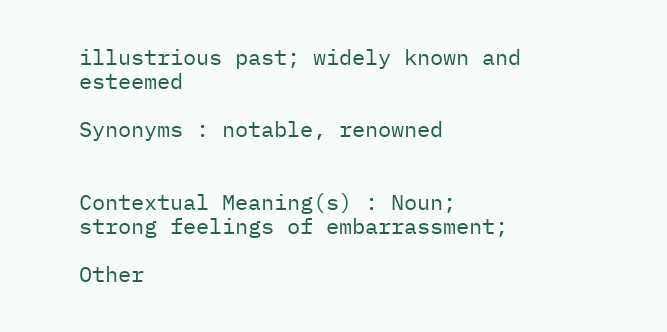illustrious past; widely known and esteemed

Synonyms : notable, renowned


Contextual Meaning(s) : Noun; strong feelings of embarrassment;

Other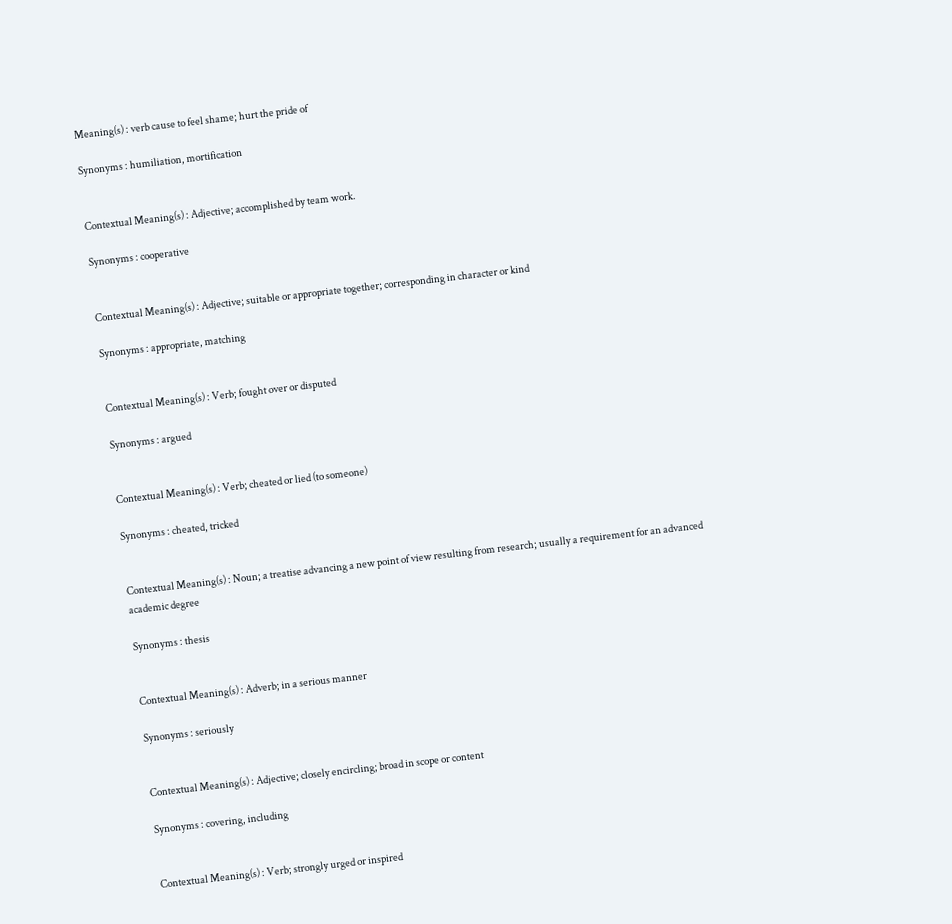Meaning(s) : verb cause to feel shame; hurt the pride of

Synonyms : humiliation, mortification


Contextual Meaning(s) : Adjective; accomplished by team work.

Synonyms : cooperative


Contextual Meaning(s) : Adjective; suitable or appropriate together; corresponding in character or kind

Synonyms : appropriate, matching


Contextual Meaning(s) : Verb; fought over or disputed

Synonyms : argued


Contextual Meaning(s) : Verb; cheated or lied (to someone)

Synonyms : cheated, tricked


Contextual Meaning(s) : Noun; a treatise advancing a new point of view resulting from research; usually a requirement for an advanced academic degree

Synonyms : thesis


Contextual Meaning(s) : Adverb; in a serious manner

Synonyms : seriously


Contextual Meaning(s) : Adjective; closely encircling; broad in scope or content

Synonyms : covering, including


Contextual Meaning(s) : Verb; strongly urged or inspired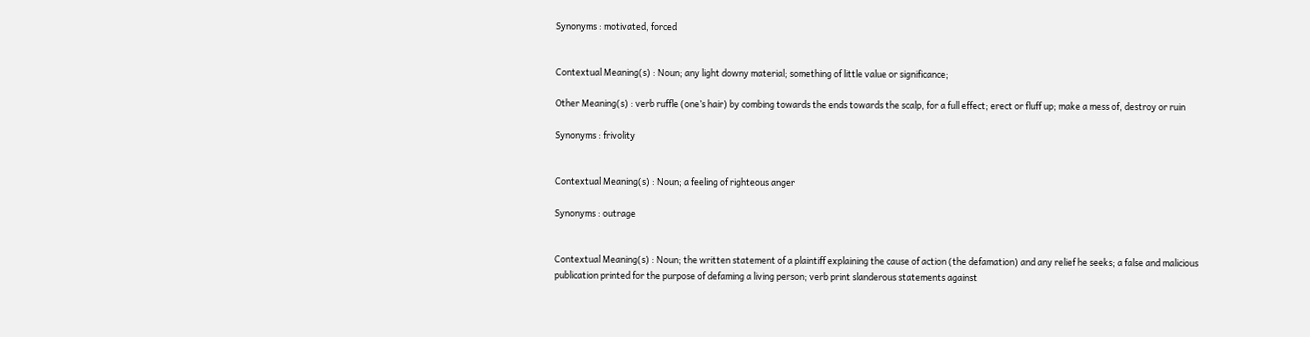Synonyms : motivated, forced


Contextual Meaning(s) : Noun; any light downy material; something of little value or significance;

Other Meaning(s) : verb ruffle (one’s hair) by combing towards the ends towards the scalp, for a full effect; erect or fluff up; make a mess of, destroy or ruin

Synonyms : frivolity


Contextual Meaning(s) : Noun; a feeling of righteous anger

Synonyms : outrage


Contextual Meaning(s) : Noun; the written statement of a plaintiff explaining the cause of action (the defamation) and any relief he seeks; a false and malicious publication printed for the purpose of defaming a living person; verb print slanderous statements against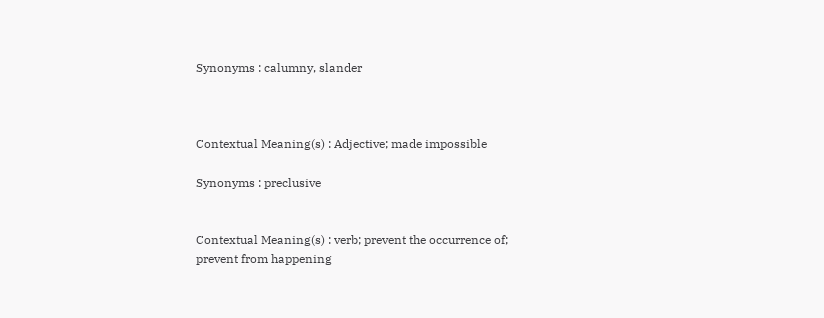Synonyms : calumny, slander



Contextual Meaning(s) : Adjective; made impossible

Synonyms : preclusive


Contextual Meaning(s) : verb; prevent the occurrence of; prevent from happening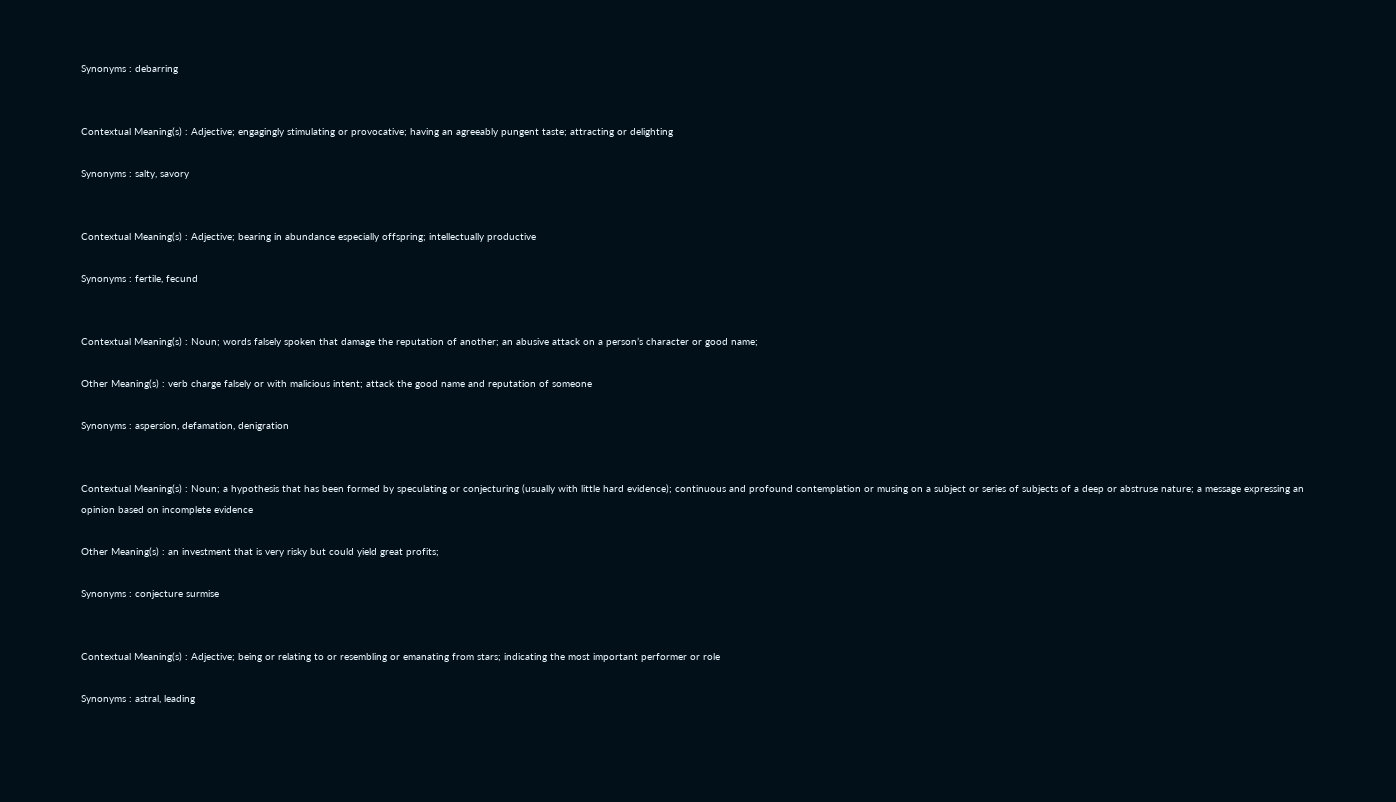Synonyms : debarring


Contextual Meaning(s) : Adjective; engagingly stimulating or provocative; having an agreeably pungent taste; attracting or delighting

Synonyms : salty, savory


Contextual Meaning(s) : Adjective; bearing in abundance especially offspring; intellectually productive

Synonyms : fertile, fecund


Contextual Meaning(s) : Noun; words falsely spoken that damage the reputation of another; an abusive attack on a person’s character or good name;

Other Meaning(s) : verb charge falsely or with malicious intent; attack the good name and reputation of someone

Synonyms : aspersion, defamation, denigration


Contextual Meaning(s) : Noun; a hypothesis that has been formed by speculating or conjecturing (usually with little hard evidence); continuous and profound contemplation or musing on a subject or series of subjects of a deep or abstruse nature; a message expressing an opinion based on incomplete evidence

Other Meaning(s) : an investment that is very risky but could yield great profits;

Synonyms : conjecture surmise


Contextual Meaning(s) : Adjective; being or relating to or resembling or emanating from stars; indicating the most important performer or role

Synonyms : astral, leading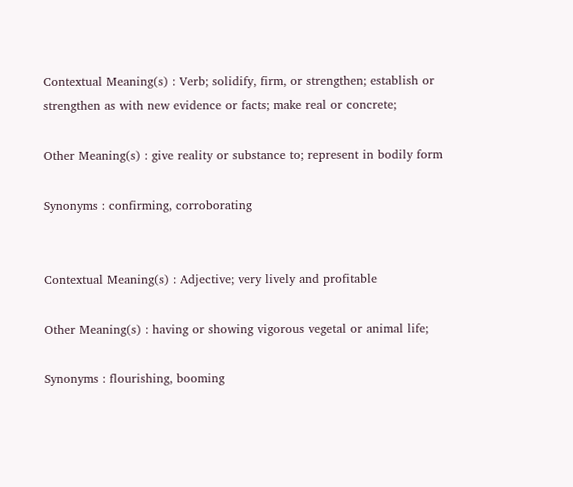Contextual Meaning(s) : Verb; solidify, firm, or strengthen; establish or strengthen as with new evidence or facts; make real or concrete;

Other Meaning(s) : give reality or substance to; represent in bodily form

Synonyms : confirming, corroborating


Contextual Meaning(s) : Adjective; very lively and profitable

Other Meaning(s) : having or showing vigorous vegetal or animal life;

Synonyms : flourishing, booming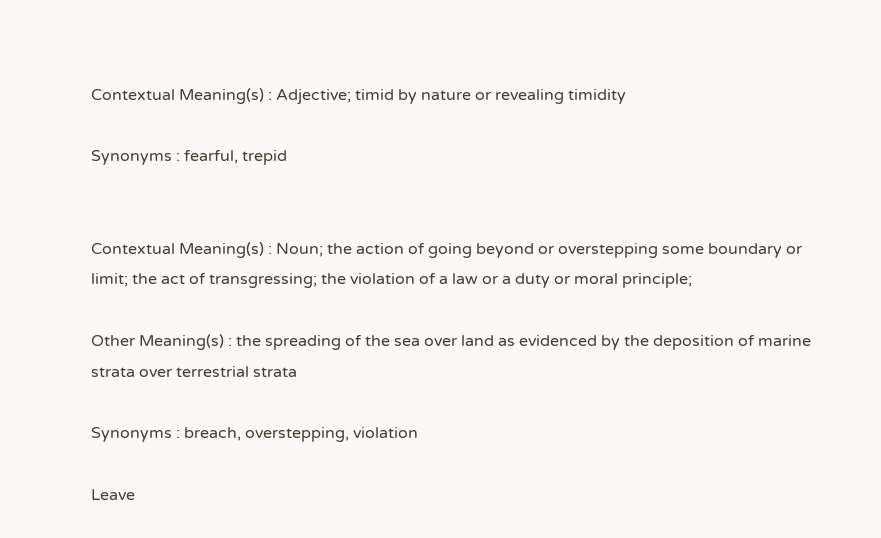Contextual Meaning(s) : Adjective; timid by nature or revealing timidity

Synonyms : fearful, trepid


Contextual Meaning(s) : Noun; the action of going beyond or overstepping some boundary or limit; the act of transgressing; the violation of a law or a duty or moral principle;

Other Meaning(s) : the spreading of the sea over land as evidenced by the deposition of marine strata over terrestrial strata

Synonyms : breach, overstepping, violation

Leave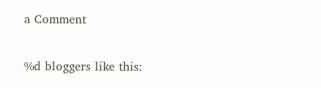a Comment

%d bloggers like this: